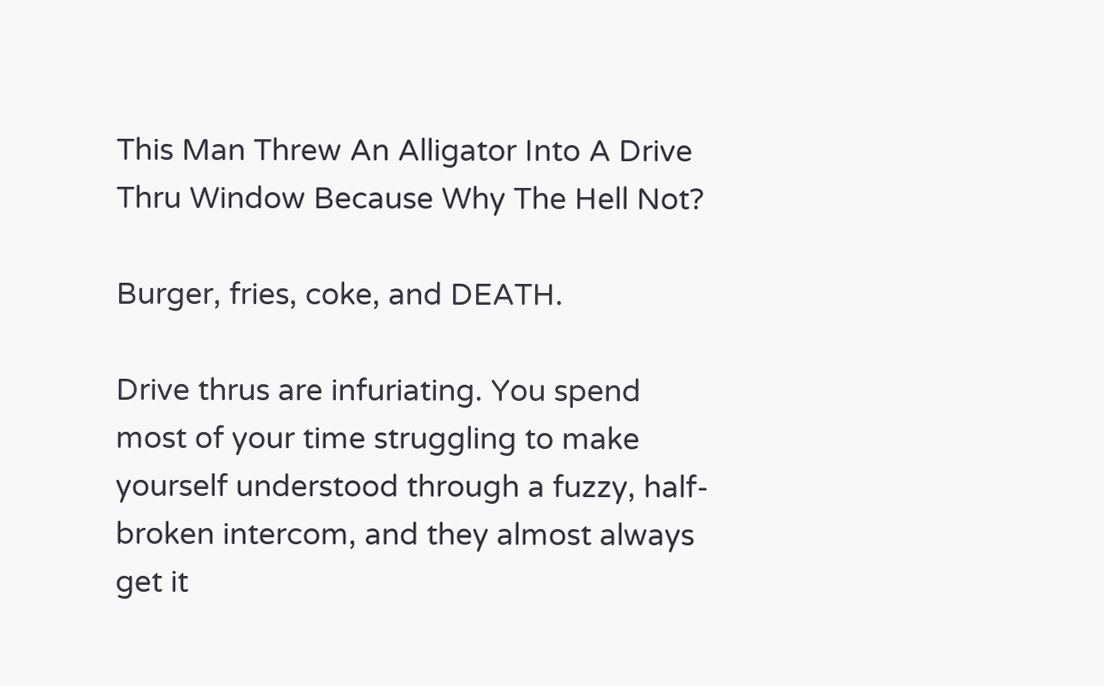This Man Threw An Alligator Into A Drive Thru Window Because Why The Hell Not?

Burger, fries, coke, and DEATH.

Drive thrus are infuriating. You spend most of your time struggling to make yourself understood through a fuzzy, half-broken intercom, and they almost always get it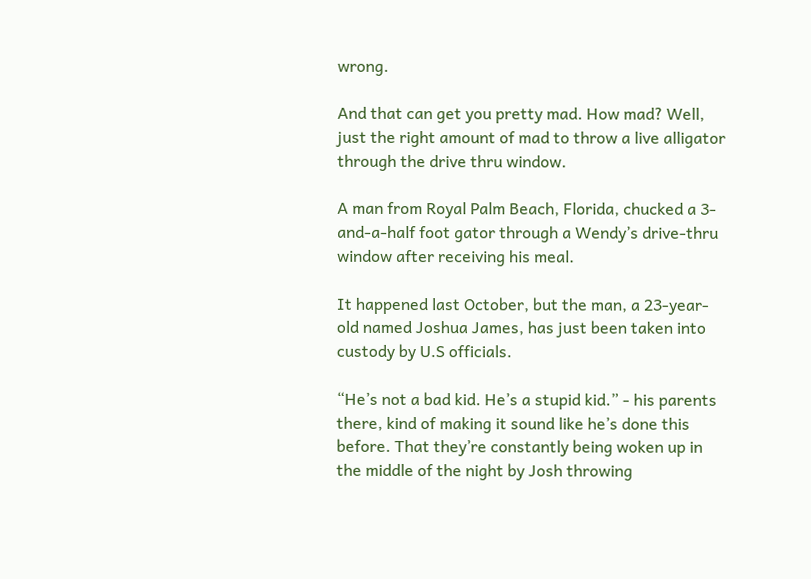wrong.

And that can get you pretty mad. How mad? Well, just the right amount of mad to throw a live alligator through the drive thru window.

A man from Royal Palm Beach, Florida, chucked a 3-and-a-half foot gator through a Wendy’s drive-thru window after receiving his meal.

It happened last October, but the man, a 23-year-old named Joshua James, has just been taken into custody by U.S officials.

“He’s not a bad kid. He’s a stupid kid.” - his parents there, kind of making it sound like he’s done this before. That they’re constantly being woken up in the middle of the night by Josh throwing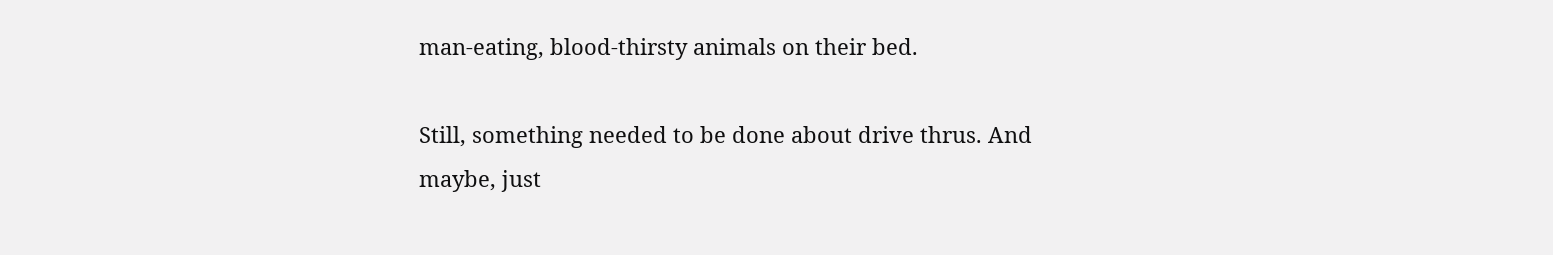man-eating, blood-thirsty animals on their bed.

Still, something needed to be done about drive thrus. And maybe, just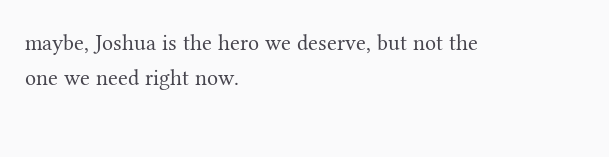maybe, Joshua is the hero we deserve, but not the one we need right now.